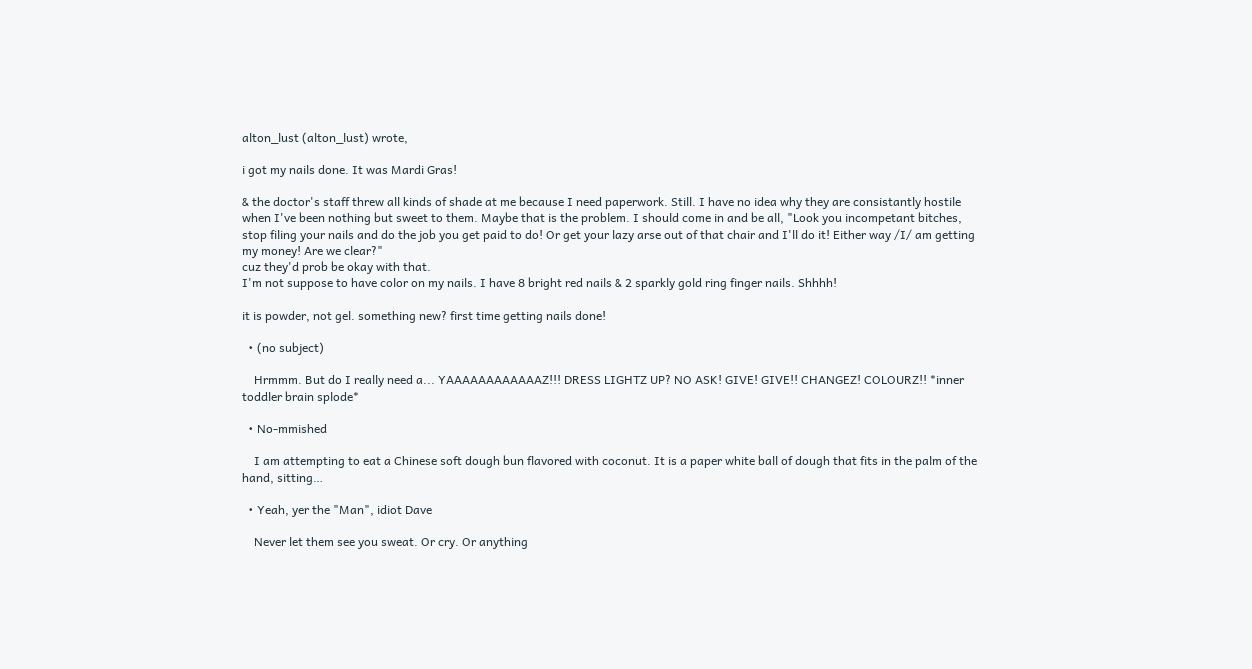alton_lust (alton_lust) wrote,

i got my nails done. It was Mardi Gras!

& the doctor's staff threw all kinds of shade at me because I need paperwork. Still. I have no idea why they are consistantly hostile when I've been nothing but sweet to them. Maybe that is the problem. I should come in and be all, "Look you incompetant bitches, stop filing your nails and do the job you get paid to do! Or get your lazy arse out of that chair and I'll do it! Either way /I/ am getting my money! Are we clear?"
cuz they'd prob be okay with that.
I'm not suppose to have color on my nails. I have 8 bright red nails & 2 sparkly gold ring finger nails. Shhhh!

it is powder, not gel. something new? first time getting nails done!

  • (no subject)

    Hrmmm. But do I really need a... YAAAAAAAAAAAAZ!!! DRESS LIGHTZ UP? NO ASK! GIVE! GIVE!! CHANGEZ! COLOURZ!! *inner toddler brain splode*

  • No-mmished

    I am attempting to eat a Chinese soft dough bun flavored with coconut. It is a paper white ball of dough that fits in the palm of the hand, sitting…

  • Yeah, yer the "Man", idiot Dave

    Never let them see you sweat. Or cry. Or anything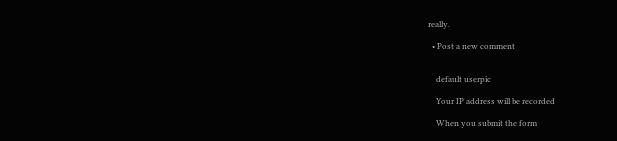really.

  • Post a new comment


    default userpic

    Your IP address will be recorded

    When you submit the form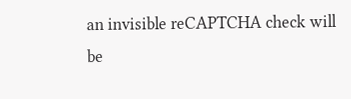an invisible reCAPTCHA check will be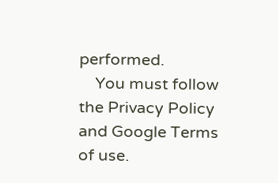performed.
    You must follow the Privacy Policy and Google Terms of use.